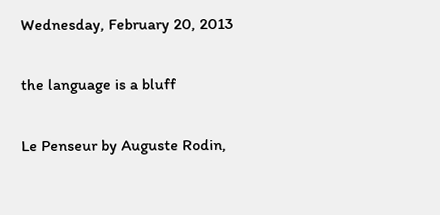Wednesday, February 20, 2013

the language is a bluff

Le Penseur by Auguste Rodin,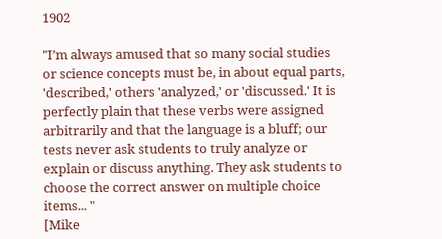1902

"I’m always amused that so many social studies or science concepts must be, in about equal parts, 'described,' others 'analyzed,' or 'discussed.' It is perfectly plain that these verbs were assigned arbitrarily and that the language is a bluff; our tests never ask students to truly analyze or explain or discuss anything. They ask students to choose the correct answer on multiple choice items... "
[Mike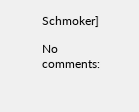Schmoker]

No comments: